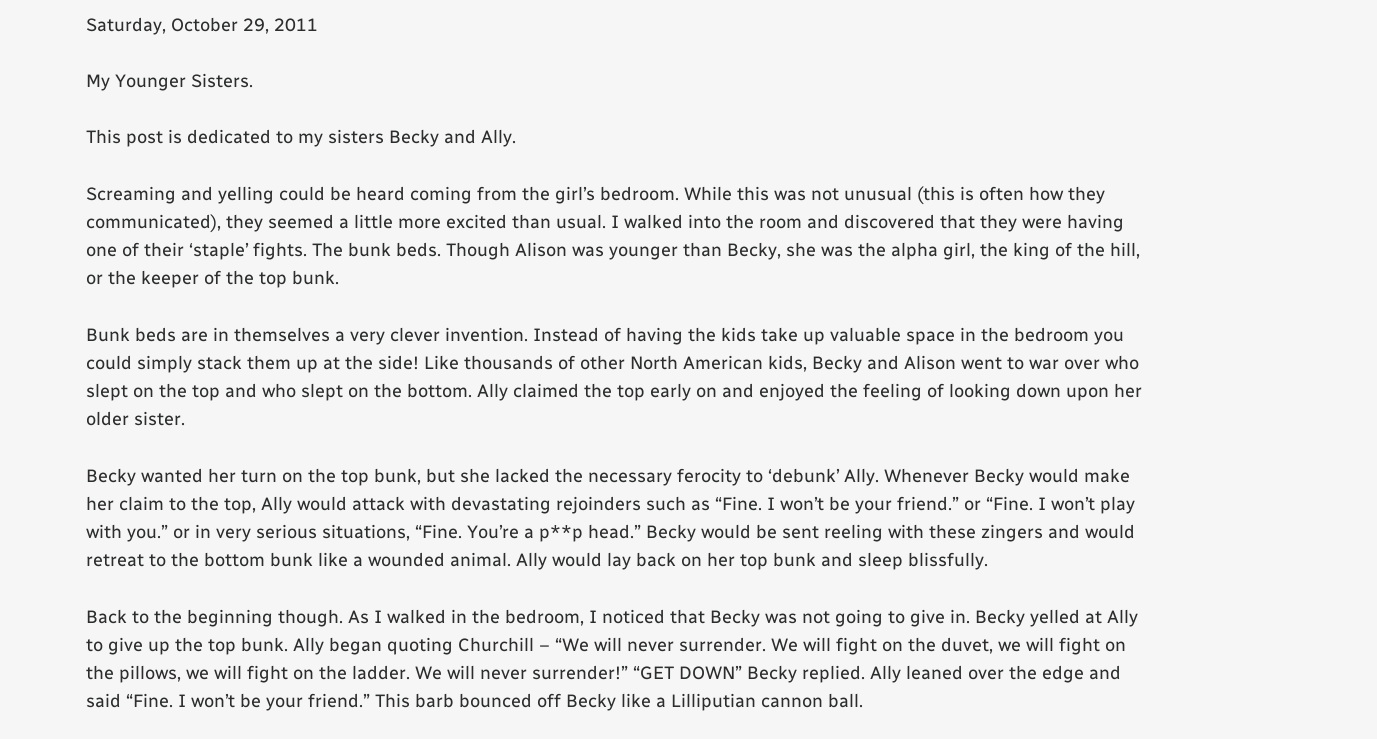Saturday, October 29, 2011

My Younger Sisters.

This post is dedicated to my sisters Becky and Ally.

Screaming and yelling could be heard coming from the girl’s bedroom. While this was not unusual (this is often how they communicated), they seemed a little more excited than usual. I walked into the room and discovered that they were having one of their ‘staple’ fights. The bunk beds. Though Alison was younger than Becky, she was the alpha girl, the king of the hill, or the keeper of the top bunk.

Bunk beds are in themselves a very clever invention. Instead of having the kids take up valuable space in the bedroom you could simply stack them up at the side! Like thousands of other North American kids, Becky and Alison went to war over who slept on the top and who slept on the bottom. Ally claimed the top early on and enjoyed the feeling of looking down upon her older sister.

Becky wanted her turn on the top bunk, but she lacked the necessary ferocity to ‘debunk’ Ally. Whenever Becky would make her claim to the top, Ally would attack with devastating rejoinders such as “Fine. I won’t be your friend.” or “Fine. I won’t play with you.” or in very serious situations, “Fine. You’re a p**p head.” Becky would be sent reeling with these zingers and would retreat to the bottom bunk like a wounded animal. Ally would lay back on her top bunk and sleep blissfully.

Back to the beginning though. As I walked in the bedroom, I noticed that Becky was not going to give in. Becky yelled at Ally to give up the top bunk. Ally began quoting Churchill – “We will never surrender. We will fight on the duvet, we will fight on the pillows, we will fight on the ladder. We will never surrender!” “GET DOWN” Becky replied. Ally leaned over the edge and said “Fine. I won’t be your friend.” This barb bounced off Becky like a Lilliputian cannon ball.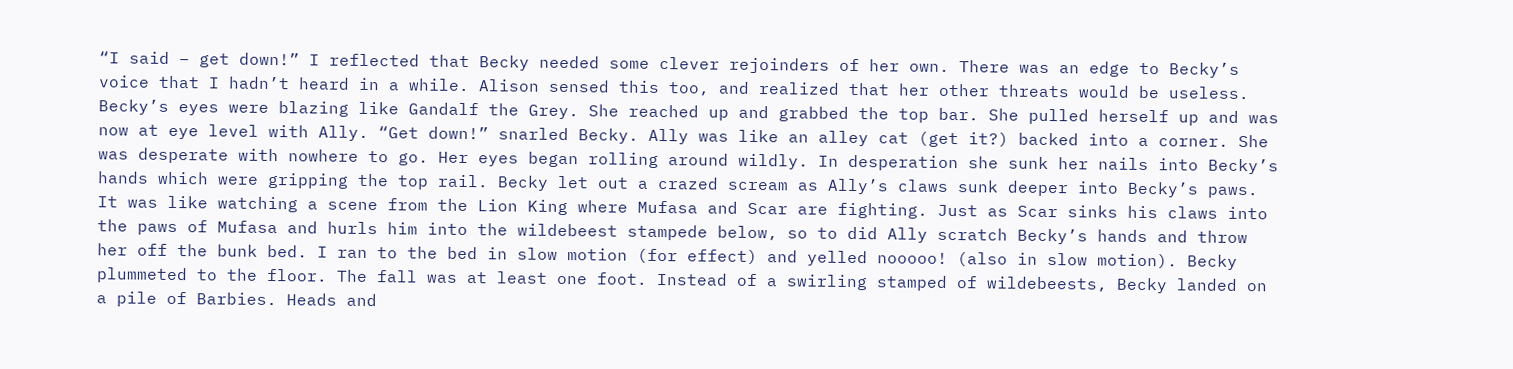“I said – get down!” I reflected that Becky needed some clever rejoinders of her own. There was an edge to Becky’s voice that I hadn’t heard in a while. Alison sensed this too, and realized that her other threats would be useless. Becky’s eyes were blazing like Gandalf the Grey. She reached up and grabbed the top bar. She pulled herself up and was now at eye level with Ally. “Get down!” snarled Becky. Ally was like an alley cat (get it?) backed into a corner. She was desperate with nowhere to go. Her eyes began rolling around wildly. In desperation she sunk her nails into Becky’s hands which were gripping the top rail. Becky let out a crazed scream as Ally’s claws sunk deeper into Becky’s paws. It was like watching a scene from the Lion King where Mufasa and Scar are fighting. Just as Scar sinks his claws into the paws of Mufasa and hurls him into the wildebeest stampede below, so to did Ally scratch Becky’s hands and throw her off the bunk bed. I ran to the bed in slow motion (for effect) and yelled nooooo! (also in slow motion). Becky plummeted to the floor. The fall was at least one foot. Instead of a swirling stamped of wildebeests, Becky landed on a pile of Barbies. Heads and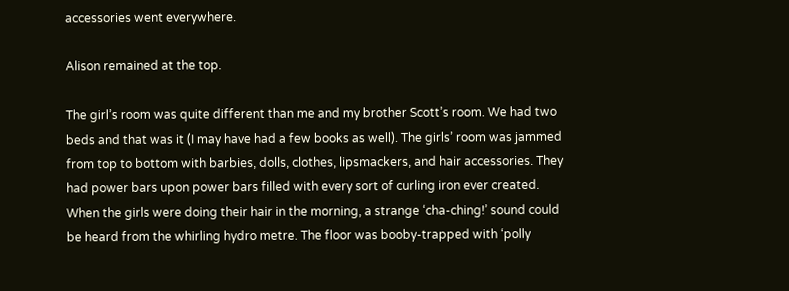accessories went everywhere.

Alison remained at the top.

The girl’s room was quite different than me and my brother Scott’s room. We had two beds and that was it (I may have had a few books as well). The girls’ room was jammed from top to bottom with barbies, dolls, clothes, lipsmackers, and hair accessories. They had power bars upon power bars filled with every sort of curling iron ever created. When the girls were doing their hair in the morning, a strange ‘cha-ching!’ sound could be heard from the whirling hydro metre. The floor was booby-trapped with ‘polly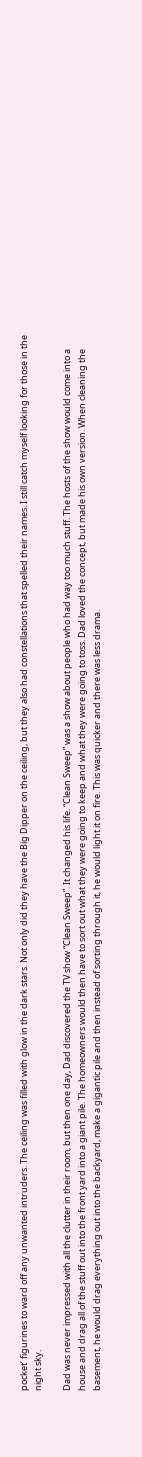pocket’ figurines to ward off any unwanted intruders. The ceiling was filled with glow in the dark stars. Not only did they have the Big Dipper on the ceiling, but they also had constellations that spelled their names. I still catch myself looking for those in the night sky.

Dad was never impressed with all the clutter in their room, but then one day, Dad discovered the TV show “Clean Sweep”. It changed his life. “Clean Sweep” was a show about people who had way too much stuff. The hosts of the show would come into a house and drag all of the stuff out into the front yard into a giant pile. The homeowners would then have to sort out what they were going to keep and what they were going to toss. Dad loved the concept, but made his own version. When cleaning the basement, he would drag everything out into the backyard, make a gigantic pile and then instead of sorting through it, he would light it on fire. This was quicker and there was less drama.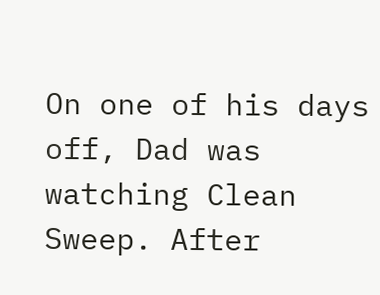On one of his days off, Dad was watching Clean Sweep. After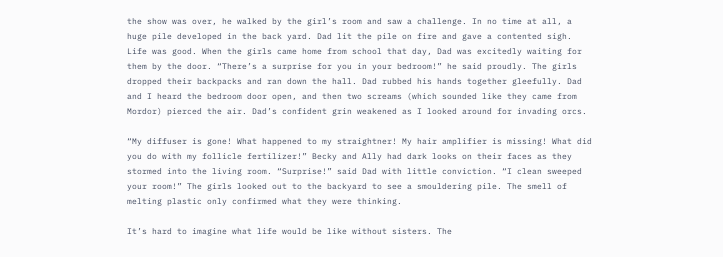the show was over, he walked by the girl’s room and saw a challenge. In no time at all, a huge pile developed in the back yard. Dad lit the pile on fire and gave a contented sigh. Life was good. When the girls came home from school that day, Dad was excitedly waiting for them by the door. “There’s a surprise for you in your bedroom!” he said proudly. The girls dropped their backpacks and ran down the hall. Dad rubbed his hands together gleefully. Dad and I heard the bedroom door open, and then two screams (which sounded like they came from Mordor) pierced the air. Dad’s confident grin weakened as I looked around for invading orcs.

“My diffuser is gone! What happened to my straightner! My hair amplifier is missing! What did you do with my follicle fertilizer!” Becky and Ally had dark looks on their faces as they stormed into the living room. “Surprise!” said Dad with little conviction. “I clean sweeped your room!” The girls looked out to the backyard to see a smouldering pile. The smell of melting plastic only confirmed what they were thinking.

It’s hard to imagine what life would be like without sisters. The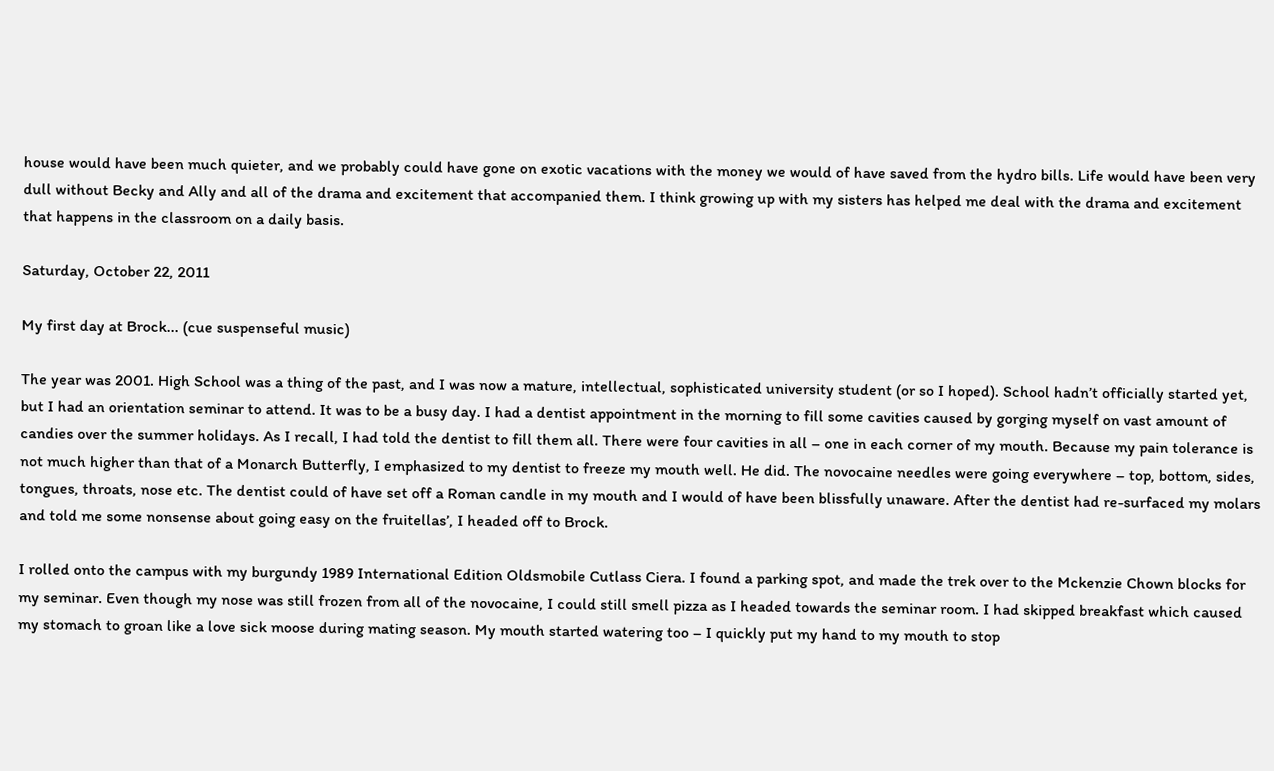house would have been much quieter, and we probably could have gone on exotic vacations with the money we would of have saved from the hydro bills. Life would have been very dull without Becky and Ally and all of the drama and excitement that accompanied them. I think growing up with my sisters has helped me deal with the drama and excitement that happens in the classroom on a daily basis.

Saturday, October 22, 2011

My first day at Brock... (cue suspenseful music)

The year was 2001. High School was a thing of the past, and I was now a mature, intellectual, sophisticated university student (or so I hoped). School hadn’t officially started yet, but I had an orientation seminar to attend. It was to be a busy day. I had a dentist appointment in the morning to fill some cavities caused by gorging myself on vast amount of candies over the summer holidays. As I recall, I had told the dentist to fill them all. There were four cavities in all – one in each corner of my mouth. Because my pain tolerance is not much higher than that of a Monarch Butterfly, I emphasized to my dentist to freeze my mouth well. He did. The novocaine needles were going everywhere – top, bottom, sides, tongues, throats, nose etc. The dentist could of have set off a Roman candle in my mouth and I would of have been blissfully unaware. After the dentist had re-surfaced my molars and told me some nonsense about going easy on the fruitellas’, I headed off to Brock.

I rolled onto the campus with my burgundy 1989 International Edition Oldsmobile Cutlass Ciera. I found a parking spot, and made the trek over to the Mckenzie Chown blocks for my seminar. Even though my nose was still frozen from all of the novocaine, I could still smell pizza as I headed towards the seminar room. I had skipped breakfast which caused my stomach to groan like a love sick moose during mating season. My mouth started watering too – I quickly put my hand to my mouth to stop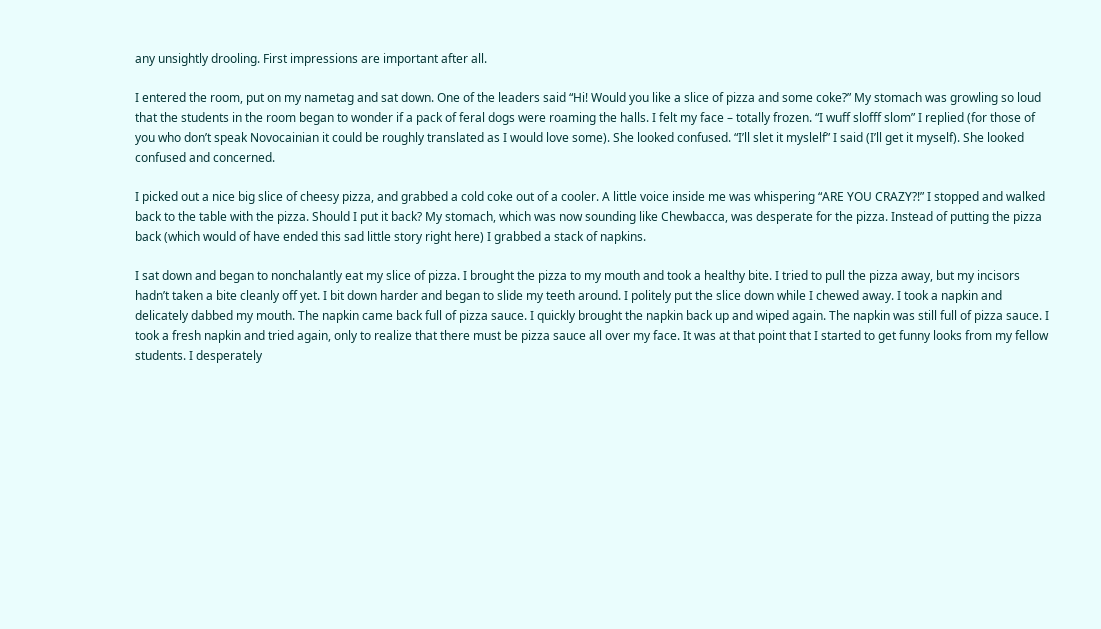any unsightly drooling. First impressions are important after all.

I entered the room, put on my nametag and sat down. One of the leaders said “Hi! Would you like a slice of pizza and some coke?” My stomach was growling so loud that the students in the room began to wonder if a pack of feral dogs were roaming the halls. I felt my face – totally frozen. “I wuff slofff slom” I replied (for those of you who don’t speak Novocainian it could be roughly translated as I would love some). She looked confused. “I’ll slet it myslelf” I said (I’ll get it myself). She looked confused and concerned.

I picked out a nice big slice of cheesy pizza, and grabbed a cold coke out of a cooler. A little voice inside me was whispering “ARE YOU CRAZY?!” I stopped and walked back to the table with the pizza. Should I put it back? My stomach, which was now sounding like Chewbacca, was desperate for the pizza. Instead of putting the pizza back (which would of have ended this sad little story right here) I grabbed a stack of napkins.

I sat down and began to nonchalantly eat my slice of pizza. I brought the pizza to my mouth and took a healthy bite. I tried to pull the pizza away, but my incisors hadn’t taken a bite cleanly off yet. I bit down harder and began to slide my teeth around. I politely put the slice down while I chewed away. I took a napkin and delicately dabbed my mouth. The napkin came back full of pizza sauce. I quickly brought the napkin back up and wiped again. The napkin was still full of pizza sauce. I took a fresh napkin and tried again, only to realize that there must be pizza sauce all over my face. It was at that point that I started to get funny looks from my fellow students. I desperately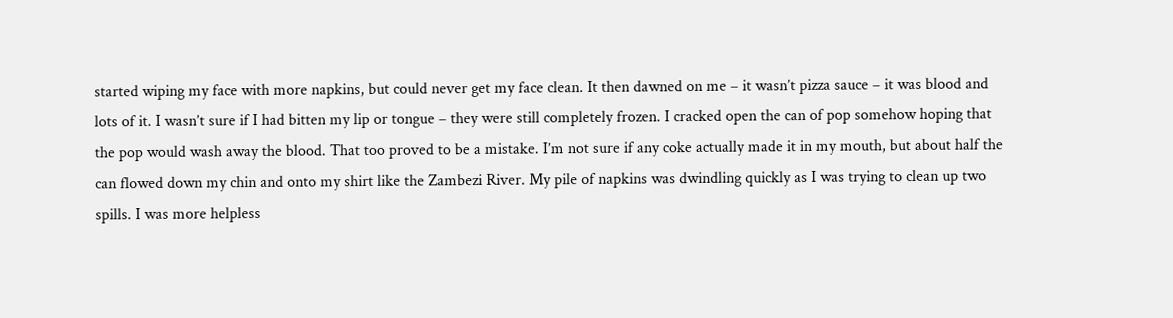started wiping my face with more napkins, but could never get my face clean. It then dawned on me – it wasn’t pizza sauce – it was blood and lots of it. I wasn’t sure if I had bitten my lip or tongue – they were still completely frozen. I cracked open the can of pop somehow hoping that the pop would wash away the blood. That too proved to be a mistake. I’m not sure if any coke actually made it in my mouth, but about half the can flowed down my chin and onto my shirt like the Zambezi River. My pile of napkins was dwindling quickly as I was trying to clean up two spills. I was more helpless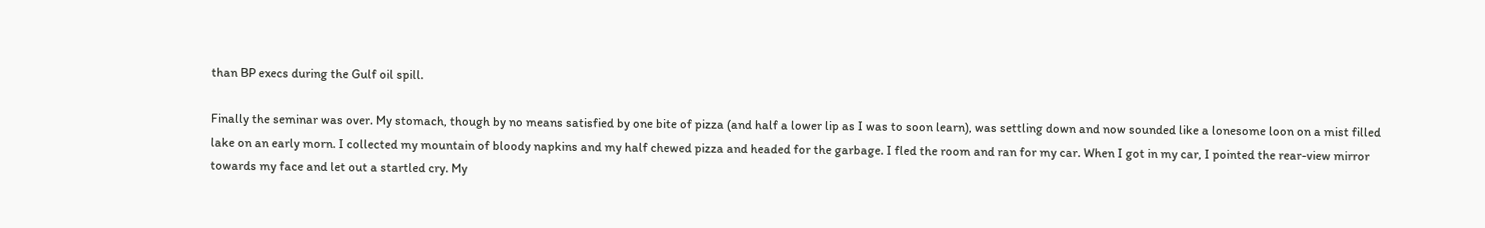than BP execs during the Gulf oil spill.

Finally the seminar was over. My stomach, though by no means satisfied by one bite of pizza (and half a lower lip as I was to soon learn), was settling down and now sounded like a lonesome loon on a mist filled lake on an early morn. I collected my mountain of bloody napkins and my half chewed pizza and headed for the garbage. I fled the room and ran for my car. When I got in my car, I pointed the rear-view mirror towards my face and let out a startled cry. My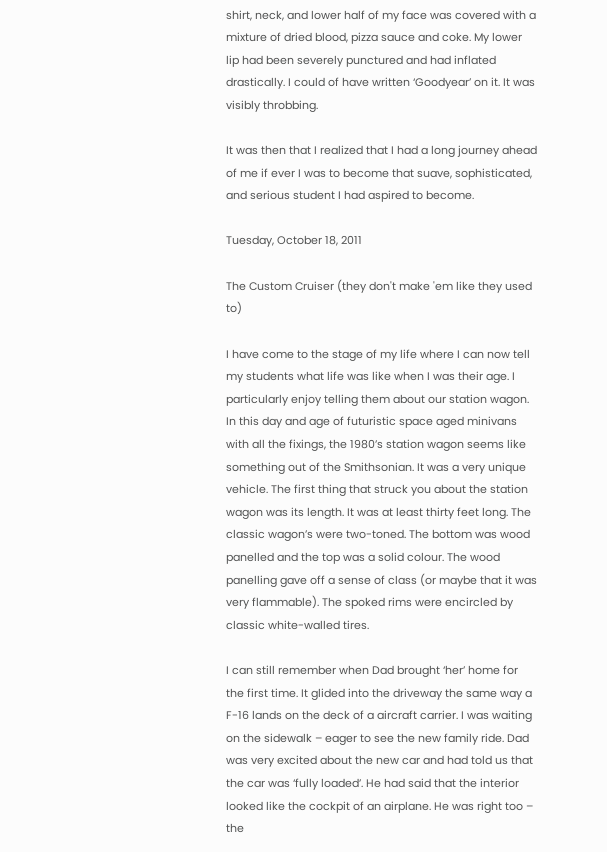shirt, neck, and lower half of my face was covered with a mixture of dried blood, pizza sauce and coke. My lower lip had been severely punctured and had inflated drastically. I could of have written ‘Goodyear’ on it. It was visibly throbbing.

It was then that I realized that I had a long journey ahead of me if ever I was to become that suave, sophisticated, and serious student I had aspired to become.

Tuesday, October 18, 2011

The Custom Cruiser (they don't make 'em like they used to)

I have come to the stage of my life where I can now tell my students what life was like when I was their age. I particularly enjoy telling them about our station wagon. In this day and age of futuristic space aged minivans with all the fixings, the 1980’s station wagon seems like something out of the Smithsonian. It was a very unique vehicle. The first thing that struck you about the station wagon was its length. It was at least thirty feet long. The classic wagon’s were two-toned. The bottom was wood panelled and the top was a solid colour. The wood panelling gave off a sense of class (or maybe that it was very flammable). The spoked rims were encircled by classic white-walled tires.

I can still remember when Dad brought ‘her’ home for the first time. It glided into the driveway the same way a F-16 lands on the deck of a aircraft carrier. I was waiting on the sidewalk – eager to see the new family ride. Dad was very excited about the new car and had told us that the car was ‘fully loaded’. He had said that the interior looked like the cockpit of an airplane. He was right too – the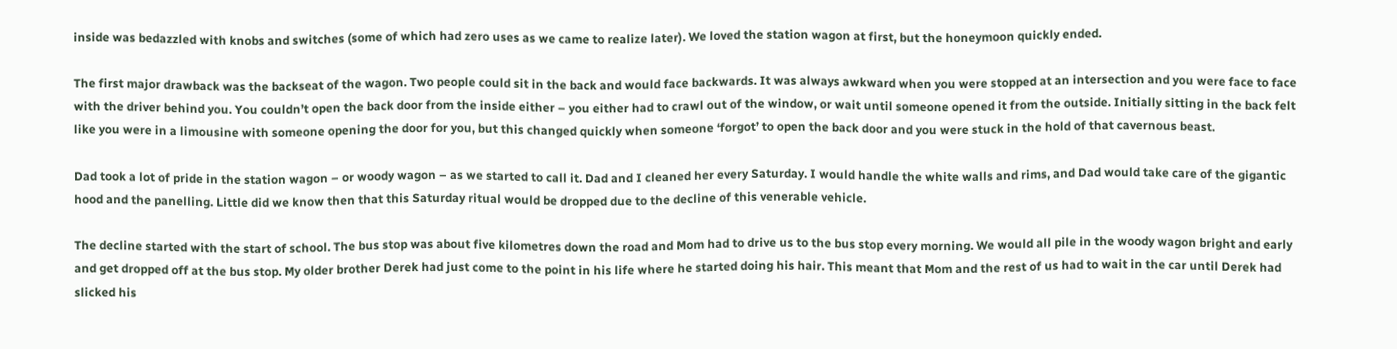inside was bedazzled with knobs and switches (some of which had zero uses as we came to realize later). We loved the station wagon at first, but the honeymoon quickly ended.

The first major drawback was the backseat of the wagon. Two people could sit in the back and would face backwards. It was always awkward when you were stopped at an intersection and you were face to face with the driver behind you. You couldn’t open the back door from the inside either – you either had to crawl out of the window, or wait until someone opened it from the outside. Initially sitting in the back felt like you were in a limousine with someone opening the door for you, but this changed quickly when someone ‘forgot’ to open the back door and you were stuck in the hold of that cavernous beast.

Dad took a lot of pride in the station wagon – or woody wagon – as we started to call it. Dad and I cleaned her every Saturday. I would handle the white walls and rims, and Dad would take care of the gigantic hood and the panelling. Little did we know then that this Saturday ritual would be dropped due to the decline of this venerable vehicle.

The decline started with the start of school. The bus stop was about five kilometres down the road and Mom had to drive us to the bus stop every morning. We would all pile in the woody wagon bright and early and get dropped off at the bus stop. My older brother Derek had just come to the point in his life where he started doing his hair. This meant that Mom and the rest of us had to wait in the car until Derek had slicked his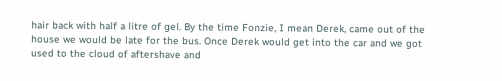hair back with half a litre of gel. By the time Fonzie, I mean Derek, came out of the house we would be late for the bus. Once Derek would get into the car and we got used to the cloud of aftershave and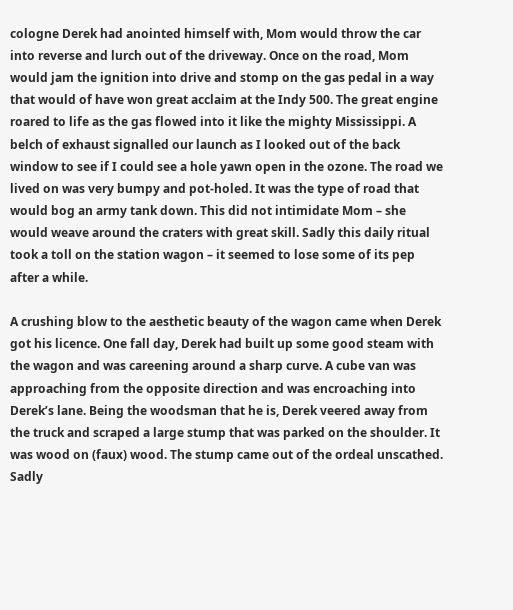cologne Derek had anointed himself with, Mom would throw the car into reverse and lurch out of the driveway. Once on the road, Mom would jam the ignition into drive and stomp on the gas pedal in a way that would of have won great acclaim at the Indy 500. The great engine roared to life as the gas flowed into it like the mighty Mississippi. A belch of exhaust signalled our launch as I looked out of the back window to see if I could see a hole yawn open in the ozone. The road we lived on was very bumpy and pot-holed. It was the type of road that would bog an army tank down. This did not intimidate Mom – she would weave around the craters with great skill. Sadly this daily ritual took a toll on the station wagon – it seemed to lose some of its pep after a while.

A crushing blow to the aesthetic beauty of the wagon came when Derek got his licence. One fall day, Derek had built up some good steam with the wagon and was careening around a sharp curve. A cube van was approaching from the opposite direction and was encroaching into Derek’s lane. Being the woodsman that he is, Derek veered away from the truck and scraped a large stump that was parked on the shoulder. It was wood on (faux) wood. The stump came out of the ordeal unscathed. Sadly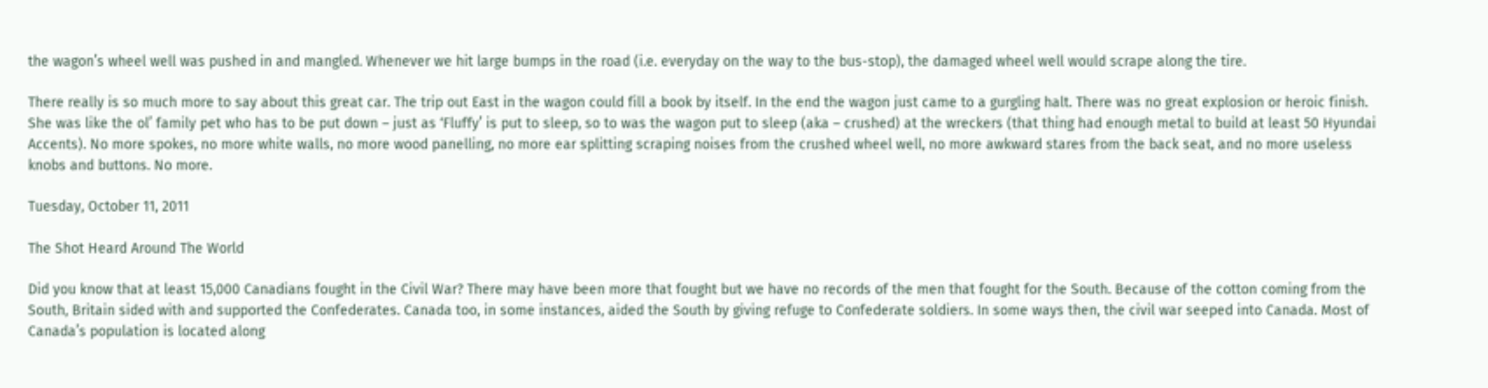the wagon’s wheel well was pushed in and mangled. Whenever we hit large bumps in the road (i.e. everyday on the way to the bus-stop), the damaged wheel well would scrape along the tire.

There really is so much more to say about this great car. The trip out East in the wagon could fill a book by itself. In the end the wagon just came to a gurgling halt. There was no great explosion or heroic finish. She was like the ol’ family pet who has to be put down – just as ‘Fluffy’ is put to sleep, so to was the wagon put to sleep (aka – crushed) at the wreckers (that thing had enough metal to build at least 50 Hyundai Accents). No more spokes, no more white walls, no more wood panelling, no more ear splitting scraping noises from the crushed wheel well, no more awkward stares from the back seat, and no more useless knobs and buttons. No more.

Tuesday, October 11, 2011

The Shot Heard Around The World

Did you know that at least 15,000 Canadians fought in the Civil War? There may have been more that fought but we have no records of the men that fought for the South. Because of the cotton coming from the South, Britain sided with and supported the Confederates. Canada too, in some instances, aided the South by giving refuge to Confederate soldiers. In some ways then, the civil war seeped into Canada. Most of Canada’s population is located along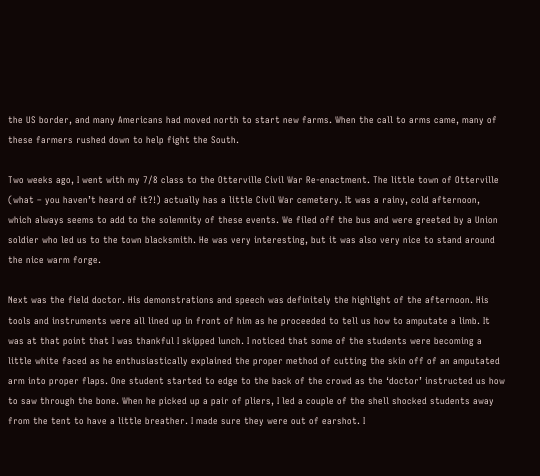the US border, and many Americans had moved north to start new farms. When the call to arms came, many of these farmers rushed down to help fight the South.

Two weeks ago, I went with my 7/8 class to the Otterville Civil War Re-enactment. The little town of Otterville (what – you haven’t heard of it?!) actually has a little Civil War cemetery. It was a rainy, cold afternoon, which always seems to add to the solemnity of these events. We filed off the bus and were greeted by a Union soldier who led us to the town blacksmith. He was very interesting, but it was also very nice to stand around the nice warm forge.

Next was the field doctor. His demonstrations and speech was definitely the highlight of the afternoon. His tools and instruments were all lined up in front of him as he proceeded to tell us how to amputate a limb. It was at that point that I was thankful I skipped lunch. I noticed that some of the students were becoming a little white faced as he enthusiastically explained the proper method of cutting the skin off of an amputated arm into proper flaps. One student started to edge to the back of the crowd as the ‘doctor’ instructed us how to saw through the bone. When he picked up a pair of pliers, I led a couple of the shell shocked students away from the tent to have a little breather. I made sure they were out of earshot. I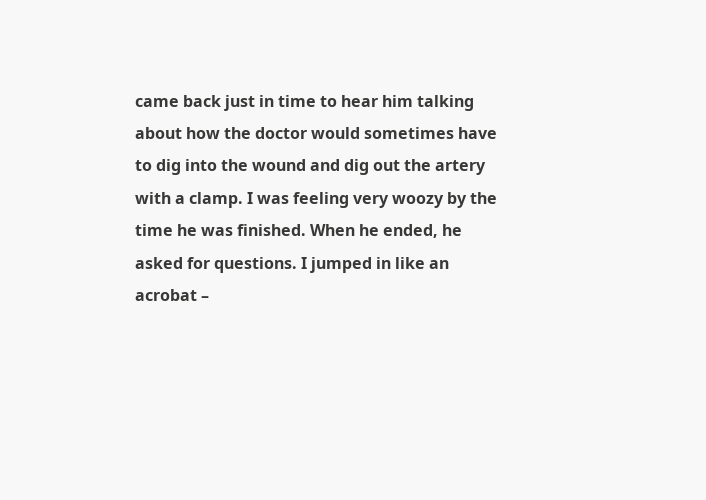came back just in time to hear him talking about how the doctor would sometimes have to dig into the wound and dig out the artery with a clamp. I was feeling very woozy by the time he was finished. When he ended, he asked for questions. I jumped in like an acrobat –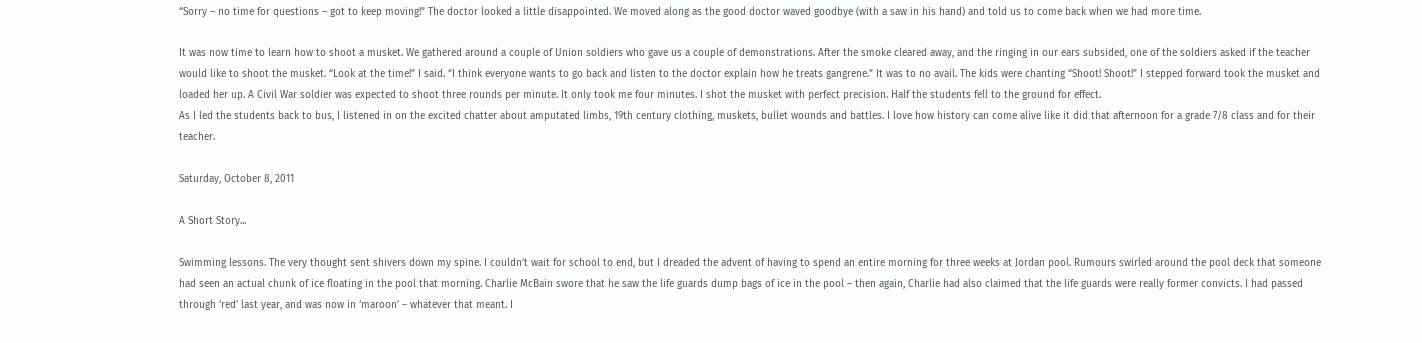“Sorry – no time for questions – got to keep moving!” The doctor looked a little disappointed. We moved along as the good doctor waved goodbye (with a saw in his hand) and told us to come back when we had more time.

It was now time to learn how to shoot a musket. We gathered around a couple of Union soldiers who gave us a couple of demonstrations. After the smoke cleared away, and the ringing in our ears subsided, one of the soldiers asked if the teacher would like to shoot the musket. “Look at the time!” I said. “I think everyone wants to go back and listen to the doctor explain how he treats gangrene.” It was to no avail. The kids were chanting “Shoot! Shoot!” I stepped forward took the musket and loaded her up. A Civil War soldier was expected to shoot three rounds per minute. It only took me four minutes. I shot the musket with perfect precision. Half the students fell to the ground for effect.
As I led the students back to bus, I listened in on the excited chatter about amputated limbs, 19th century clothing, muskets, bullet wounds and battles. I love how history can come alive like it did that afternoon for a grade 7/8 class and for their teacher.

Saturday, October 8, 2011

A Short Story...

Swimming lessons. The very thought sent shivers down my spine. I couldn’t wait for school to end, but I dreaded the advent of having to spend an entire morning for three weeks at Jordan pool. Rumours swirled around the pool deck that someone had seen an actual chunk of ice floating in the pool that morning. Charlie McBain swore that he saw the life guards dump bags of ice in the pool – then again, Charlie had also claimed that the life guards were really former convicts. I had passed through ‘red’ last year, and was now in ‘maroon’ – whatever that meant. I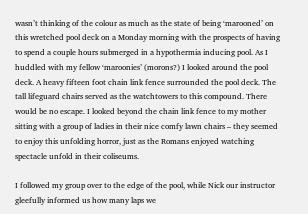wasn’t thinking of the colour as much as the state of being ‘marooned’ on this wretched pool deck on a Monday morning with the prospects of having to spend a couple hours submerged in a hypothermia inducing pool. As I huddled with my fellow ‘maroonies’ (morons?) I looked around the pool deck. A heavy fifteen foot chain link fence surrounded the pool deck. The tall lifeguard chairs served as the watchtowers to this compound. There would be no escape. I looked beyond the chain link fence to my mother sitting with a group of ladies in their nice comfy lawn chairs – they seemed to enjoy this unfolding horror, just as the Romans enjoyed watching spectacle unfold in their coliseums.

I followed my group over to the edge of the pool, while Nick our instructor gleefully informed us how many laps we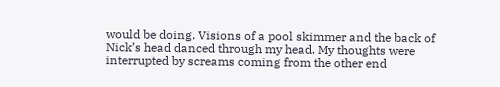would be doing. Visions of a pool skimmer and the back of Nick’s head danced through my head. My thoughts were interrupted by screams coming from the other end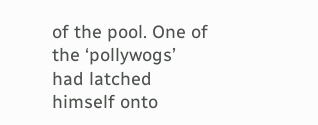of the pool. One of the ‘pollywogs’ had latched himself onto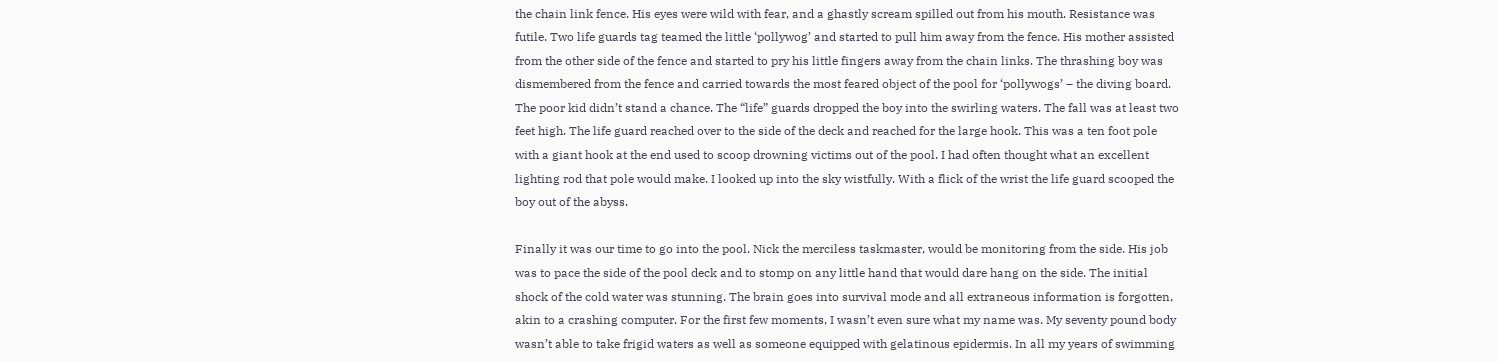the chain link fence. His eyes were wild with fear, and a ghastly scream spilled out from his mouth. Resistance was futile. Two life guards tag teamed the little ‘pollywog’ and started to pull him away from the fence. His mother assisted from the other side of the fence and started to pry his little fingers away from the chain links. The thrashing boy was dismembered from the fence and carried towards the most feared object of the pool for ‘pollywogs’ – the diving board. The poor kid didn’t stand a chance. The “life” guards dropped the boy into the swirling waters. The fall was at least two feet high. The life guard reached over to the side of the deck and reached for the large hook. This was a ten foot pole with a giant hook at the end used to scoop drowning victims out of the pool. I had often thought what an excellent lighting rod that pole would make. I looked up into the sky wistfully. With a flick of the wrist the life guard scooped the boy out of the abyss.

Finally it was our time to go into the pool. Nick the merciless taskmaster, would be monitoring from the side. His job was to pace the side of the pool deck and to stomp on any little hand that would dare hang on the side. The initial shock of the cold water was stunning. The brain goes into survival mode and all extraneous information is forgotten, akin to a crashing computer. For the first few moments, I wasn’t even sure what my name was. My seventy pound body wasn’t able to take frigid waters as well as someone equipped with gelatinous epidermis. In all my years of swimming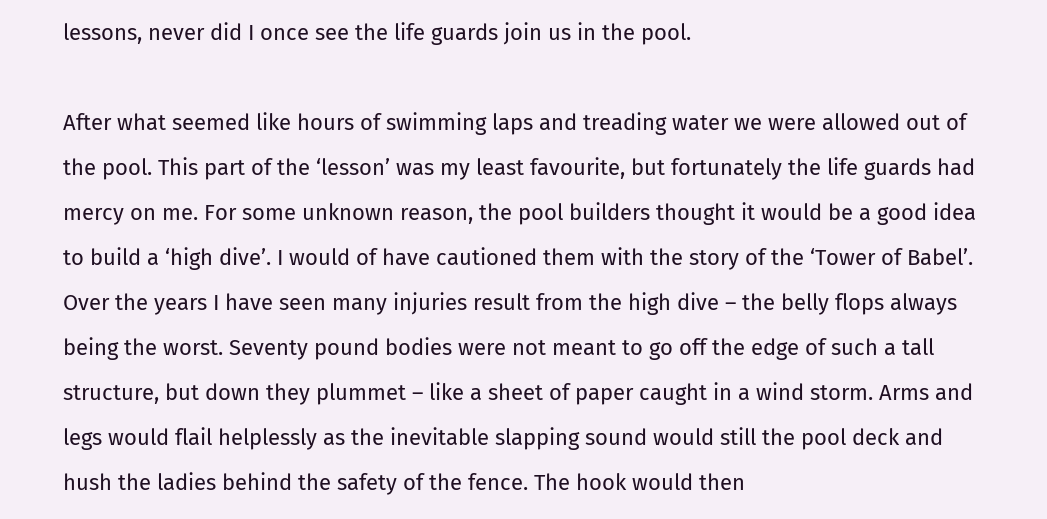lessons, never did I once see the life guards join us in the pool.

After what seemed like hours of swimming laps and treading water we were allowed out of the pool. This part of the ‘lesson’ was my least favourite, but fortunately the life guards had mercy on me. For some unknown reason, the pool builders thought it would be a good idea to build a ‘high dive’. I would of have cautioned them with the story of the ‘Tower of Babel’. Over the years I have seen many injuries result from the high dive – the belly flops always being the worst. Seventy pound bodies were not meant to go off the edge of such a tall structure, but down they plummet – like a sheet of paper caught in a wind storm. Arms and legs would flail helplessly as the inevitable slapping sound would still the pool deck and hush the ladies behind the safety of the fence. The hook would then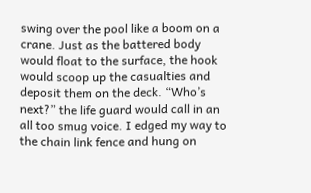swing over the pool like a boom on a crane. Just as the battered body would float to the surface, the hook would scoop up the casualties and deposit them on the deck. “Who’s next?” the life guard would call in an all too smug voice. I edged my way to the chain link fence and hung on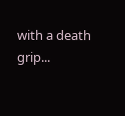with a death grip...